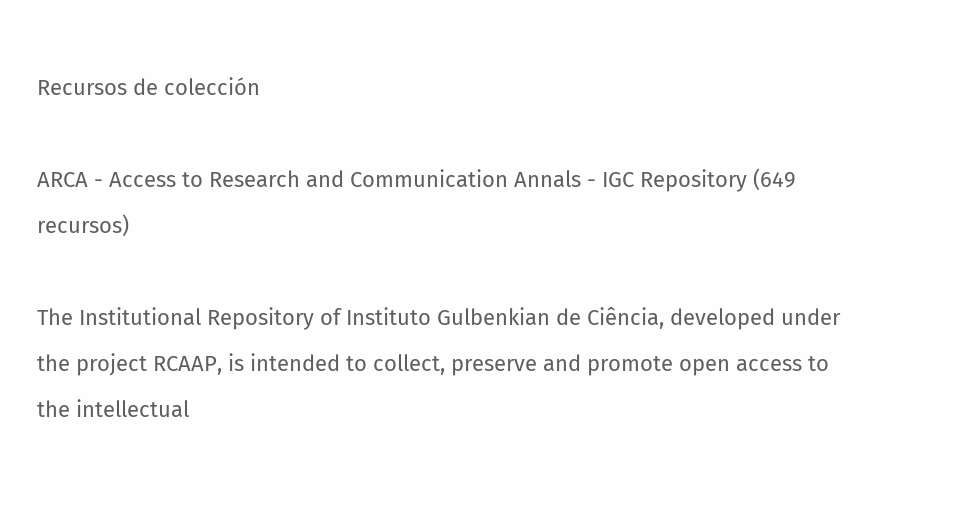Recursos de colección

ARCA - Access to Research and Communication Annals - IGC Repository (649 recursos)

The Institutional Repository of Instituto Gulbenkian de Ciência, developed under the project RCAAP, is intended to collect, preserve and promote open access to the intellectual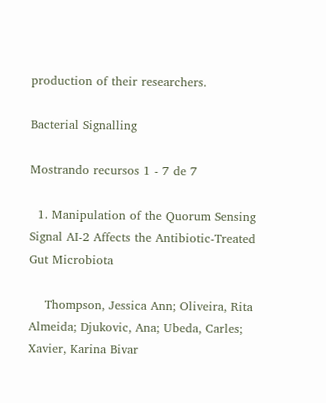production of their researchers.

Bacterial Signalling

Mostrando recursos 1 - 7 de 7

  1. Manipulation of the Quorum Sensing Signal AI-2 Affects the Antibiotic-Treated Gut Microbiota

    Thompson, Jessica Ann; Oliveira, Rita Almeida; Djukovic, Ana; Ubeda, Carles; Xavier, Karina Bivar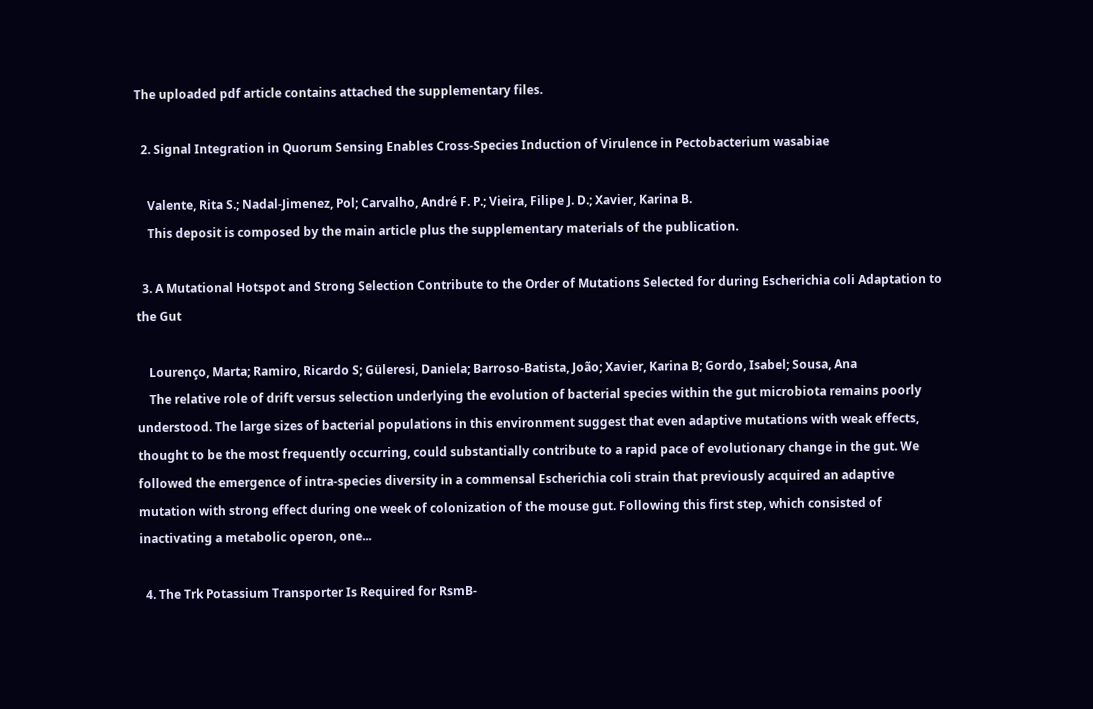The uploaded pdf article contains attached the supplementary files.

  2. Signal Integration in Quorum Sensing Enables Cross-Species Induction of Virulence in Pectobacterium wasabiae

    Valente, Rita S.; Nadal-Jimenez, Pol; Carvalho, André F. P.; Vieira, Filipe J. D.; Xavier, Karina B.
    This deposit is composed by the main article plus the supplementary materials of the publication.

  3. A Mutational Hotspot and Strong Selection Contribute to the Order of Mutations Selected for during Escherichia coli Adaptation to the Gut

    Lourenço, Marta; Ramiro, Ricardo S; Güleresi, Daniela; Barroso-Batista, João; Xavier, Karina B; Gordo, Isabel; Sousa, Ana
    The relative role of drift versus selection underlying the evolution of bacterial species within the gut microbiota remains poorly understood. The large sizes of bacterial populations in this environment suggest that even adaptive mutations with weak effects, thought to be the most frequently occurring, could substantially contribute to a rapid pace of evolutionary change in the gut. We followed the emergence of intra-species diversity in a commensal Escherichia coli strain that previously acquired an adaptive mutation with strong effect during one week of colonization of the mouse gut. Following this first step, which consisted of inactivating a metabolic operon, one...

  4. The Trk Potassium Transporter Is Required for RsmB-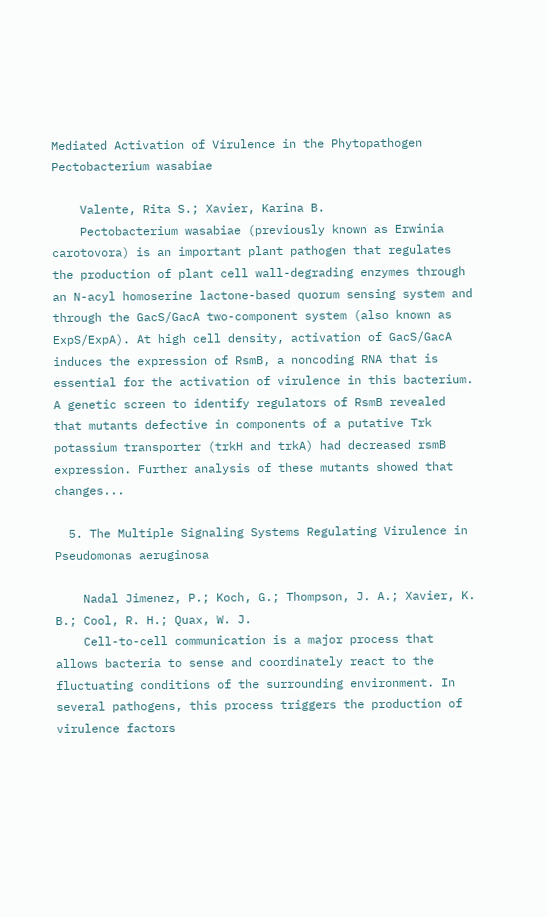Mediated Activation of Virulence in the Phytopathogen Pectobacterium wasabiae

    Valente, Rita S.; Xavier, Karina B.
    Pectobacterium wasabiae (previously known as Erwinia carotovora) is an important plant pathogen that regulates the production of plant cell wall-degrading enzymes through an N-acyl homoserine lactone-based quorum sensing system and through the GacS/GacA two-component system (also known as ExpS/ExpA). At high cell density, activation of GacS/GacA induces the expression of RsmB, a noncoding RNA that is essential for the activation of virulence in this bacterium. A genetic screen to identify regulators of RsmB revealed that mutants defective in components of a putative Trk potassium transporter (trkH and trkA) had decreased rsmB expression. Further analysis of these mutants showed that changes...

  5. The Multiple Signaling Systems Regulating Virulence in Pseudomonas aeruginosa

    Nadal Jimenez, P.; Koch, G.; Thompson, J. A.; Xavier, K. B.; Cool, R. H.; Quax, W. J.
    Cell-to-cell communication is a major process that allows bacteria to sense and coordinately react to the fluctuating conditions of the surrounding environment. In several pathogens, this process triggers the production of virulence factors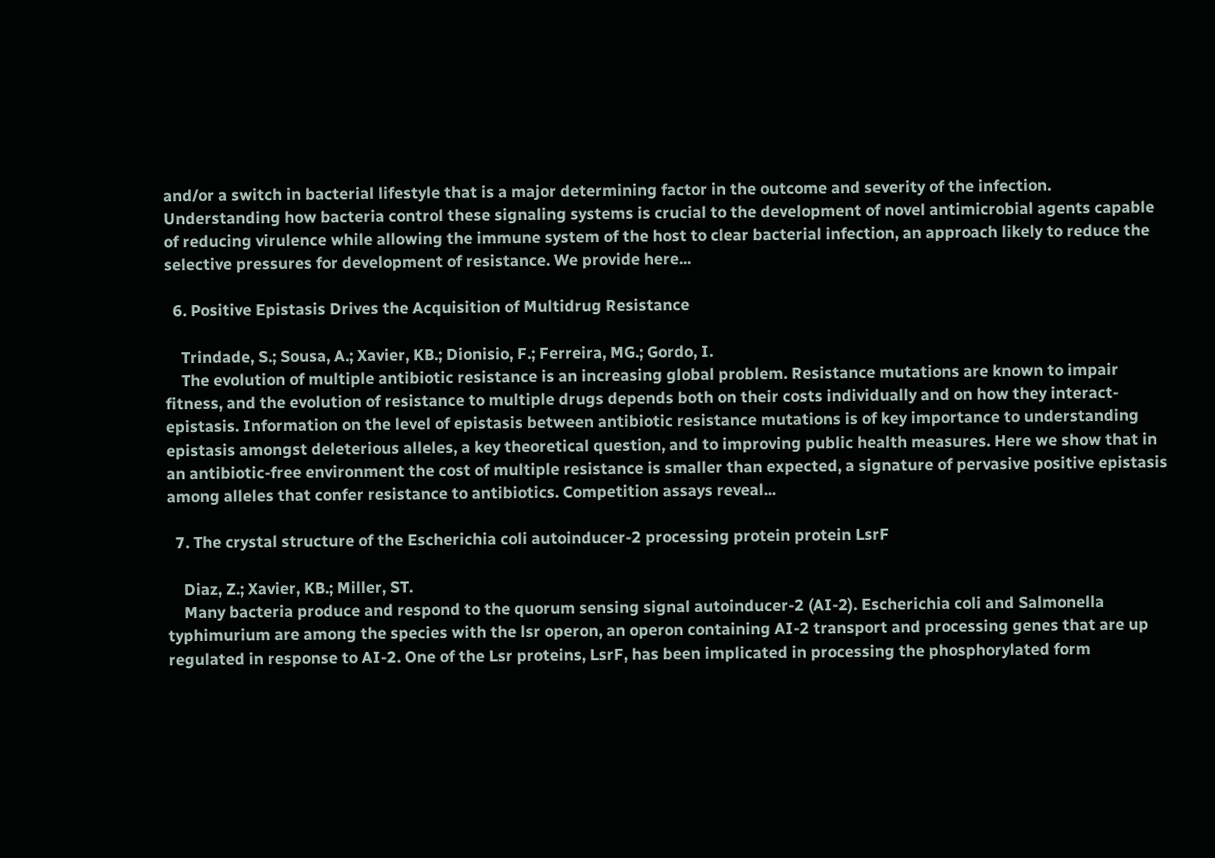and/or a switch in bacterial lifestyle that is a major determining factor in the outcome and severity of the infection. Understanding how bacteria control these signaling systems is crucial to the development of novel antimicrobial agents capable of reducing virulence while allowing the immune system of the host to clear bacterial infection, an approach likely to reduce the selective pressures for development of resistance. We provide here...

  6. Positive Epistasis Drives the Acquisition of Multidrug Resistance

    Trindade, S.; Sousa, A.; Xavier, KB.; Dionisio, F.; Ferreira, MG.; Gordo, I.
    The evolution of multiple antibiotic resistance is an increasing global problem. Resistance mutations are known to impair fitness, and the evolution of resistance to multiple drugs depends both on their costs individually and on how they interact-epistasis. Information on the level of epistasis between antibiotic resistance mutations is of key importance to understanding epistasis amongst deleterious alleles, a key theoretical question, and to improving public health measures. Here we show that in an antibiotic-free environment the cost of multiple resistance is smaller than expected, a signature of pervasive positive epistasis among alleles that confer resistance to antibiotics. Competition assays reveal...

  7. The crystal structure of the Escherichia coli autoinducer-2 processing protein protein LsrF

    Diaz, Z.; Xavier, KB.; Miller, ST.
    Many bacteria produce and respond to the quorum sensing signal autoinducer-2 (AI-2). Escherichia coli and Salmonella typhimurium are among the species with the lsr operon, an operon containing AI-2 transport and processing genes that are up regulated in response to AI-2. One of the Lsr proteins, LsrF, has been implicated in processing the phosphorylated form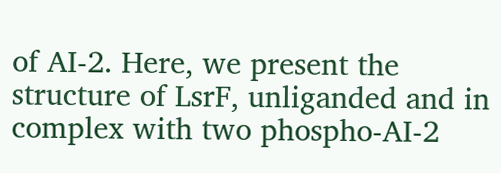of AI-2. Here, we present the structure of LsrF, unliganded and in complex with two phospho-AI-2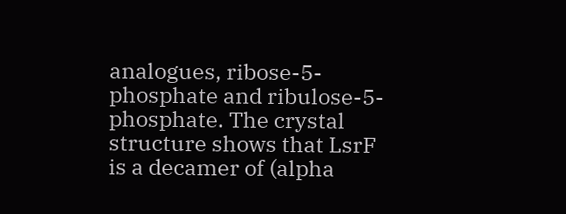analogues, ribose-5-phosphate and ribulose-5-phosphate. The crystal structure shows that LsrF is a decamer of (alpha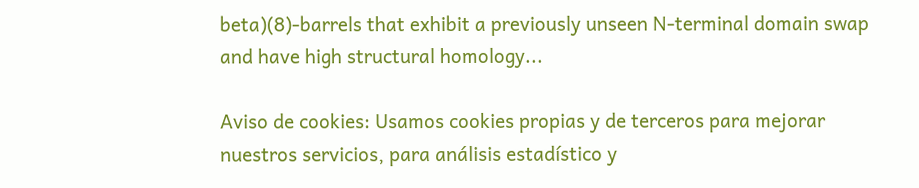beta)(8)-barrels that exhibit a previously unseen N-terminal domain swap and have high structural homology...

Aviso de cookies: Usamos cookies propias y de terceros para mejorar nuestros servicios, para análisis estadístico y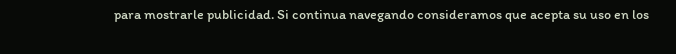para mostrarle publicidad. Si continua navegando consideramos que acepta su uso en los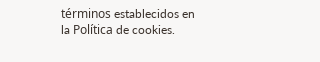términos establecidos en la Política de cookies.